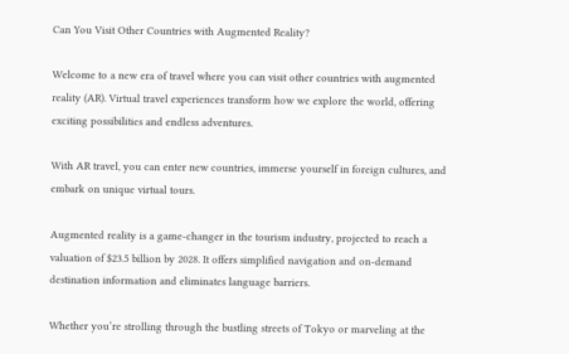Can You Visit Other Countries with Augmented Reality?

Welcome to a new era of travel where you can visit other countries with augmented reality (AR). Virtual travel experiences transform how we explore the world, offering exciting possibilities and endless adventures.

With AR travel, you can enter new countries, immerse yourself in foreign cultures, and embark on unique virtual tours.

Augmented reality is a game-changer in the tourism industry, projected to reach a valuation of $23.5 billion by 2028. It offers simplified navigation and on-demand destination information and eliminates language barriers.

Whether you’re strolling through the bustling streets of Tokyo or marveling at the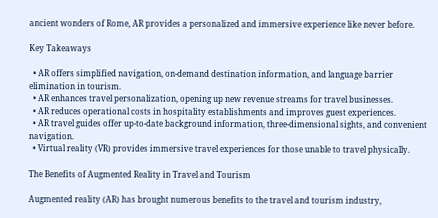ancient wonders of Rome, AR provides a personalized and immersive experience like never before.

Key Takeaways

  • AR offers simplified navigation, on-demand destination information, and language barrier elimination in tourism.
  • AR enhances travel personalization, opening up new revenue streams for travel businesses.
  • AR reduces operational costs in hospitality establishments and improves guest experiences.
  • AR travel guides offer up-to-date background information, three-dimensional sights, and convenient navigation.
  • Virtual reality (VR) provides immersive travel experiences for those unable to travel physically.

The Benefits of Augmented Reality in Travel and Tourism

Augmented reality (AR) has brought numerous benefits to the travel and tourism industry,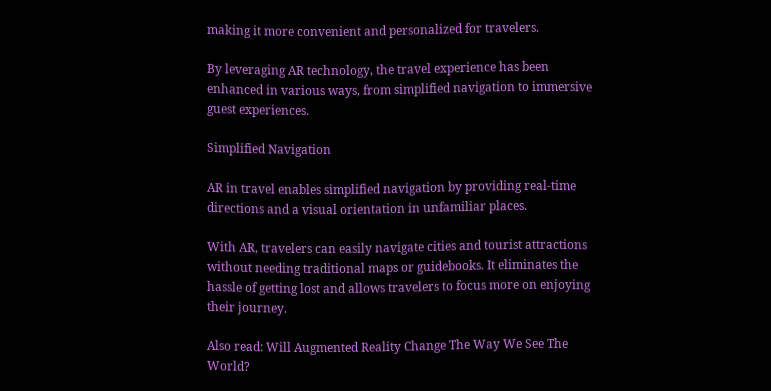making it more convenient and personalized for travelers.

By leveraging AR technology, the travel experience has been enhanced in various ways, from simplified navigation to immersive guest experiences.

Simplified Navigation

AR in travel enables simplified navigation by providing real-time directions and a visual orientation in unfamiliar places.

With AR, travelers can easily navigate cities and tourist attractions without needing traditional maps or guidebooks. It eliminates the hassle of getting lost and allows travelers to focus more on enjoying their journey.

Also read: Will Augmented Reality Change The Way We See The World?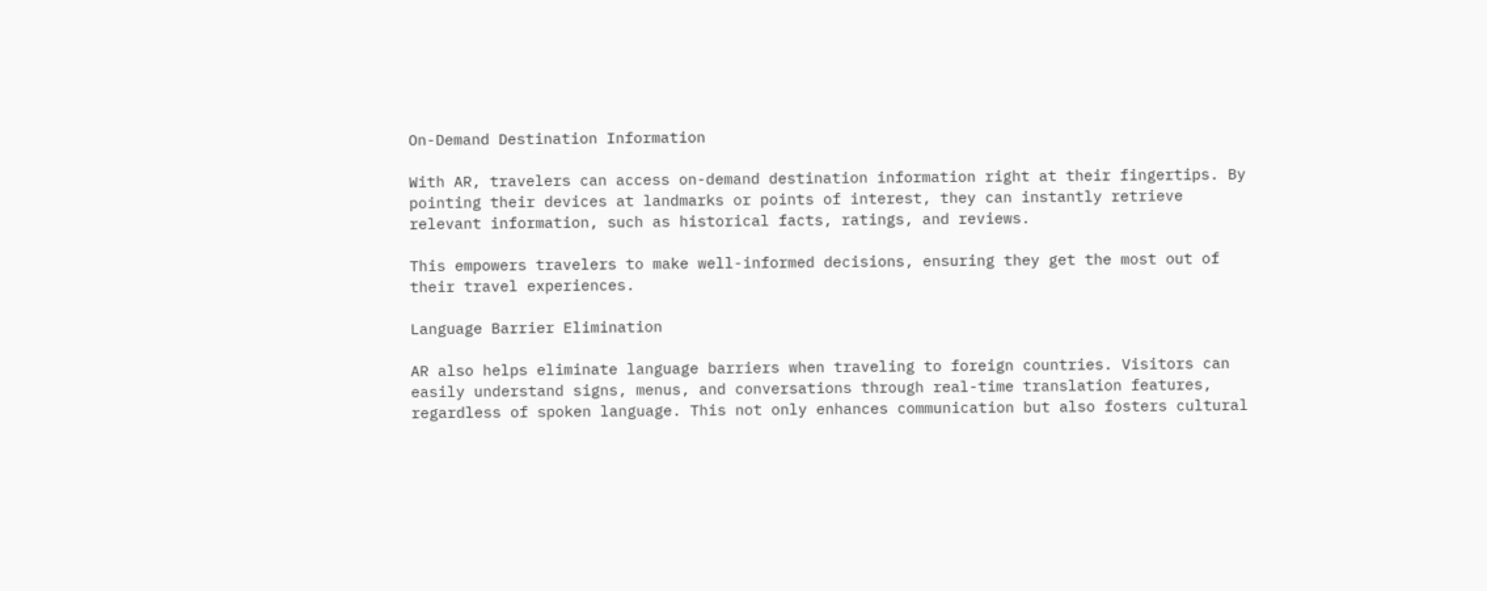On-Demand Destination Information

With AR, travelers can access on-demand destination information right at their fingertips. By pointing their devices at landmarks or points of interest, they can instantly retrieve relevant information, such as historical facts, ratings, and reviews.

This empowers travelers to make well-informed decisions, ensuring they get the most out of their travel experiences.

Language Barrier Elimination

AR also helps eliminate language barriers when traveling to foreign countries. Visitors can easily understand signs, menus, and conversations through real-time translation features, regardless of spoken language. This not only enhances communication but also fosters cultural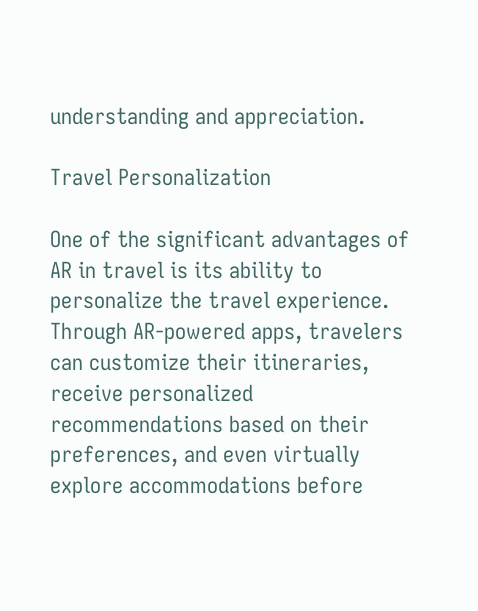understanding and appreciation.

Travel Personalization

One of the significant advantages of AR in travel is its ability to personalize the travel experience. Through AR-powered apps, travelers can customize their itineraries, receive personalized recommendations based on their preferences, and even virtually explore accommodations before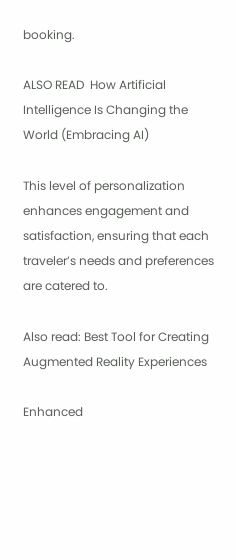booking.

ALSO READ  How Artificial Intelligence Is Changing the World (Embracing AI)

This level of personalization enhances engagement and satisfaction, ensuring that each traveler’s needs and preferences are catered to.

Also read: Best Tool for Creating Augmented Reality Experiences

Enhanced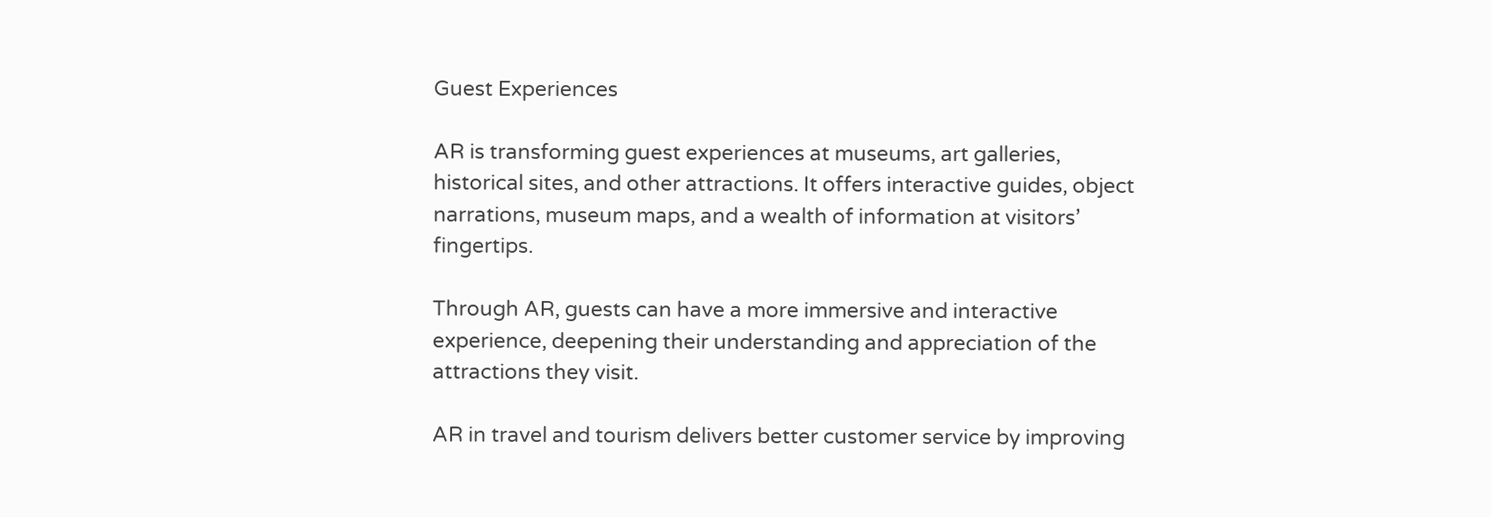Guest Experiences

AR is transforming guest experiences at museums, art galleries, historical sites, and other attractions. It offers interactive guides, object narrations, museum maps, and a wealth of information at visitors’ fingertips.

Through AR, guests can have a more immersive and interactive experience, deepening their understanding and appreciation of the attractions they visit.

AR in travel and tourism delivers better customer service by improving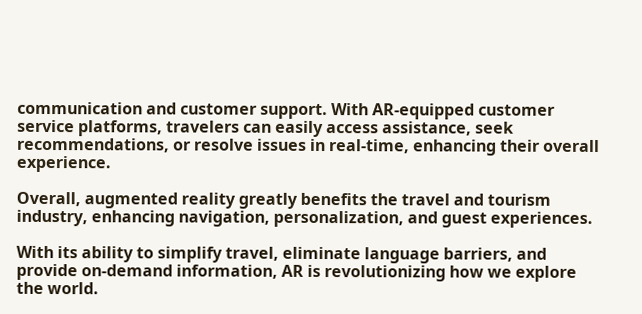communication and customer support. With AR-equipped customer service platforms, travelers can easily access assistance, seek recommendations, or resolve issues in real-time, enhancing their overall experience.

Overall, augmented reality greatly benefits the travel and tourism industry, enhancing navigation, personalization, and guest experiences.

With its ability to simplify travel, eliminate language barriers, and provide on-demand information, AR is revolutionizing how we explore the world.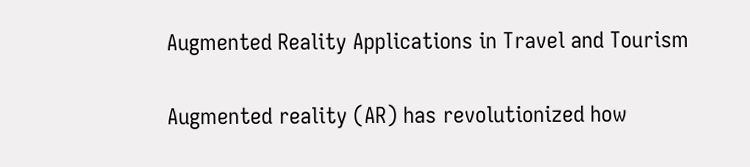Augmented Reality Applications in Travel and Tourism

Augmented reality (AR) has revolutionized how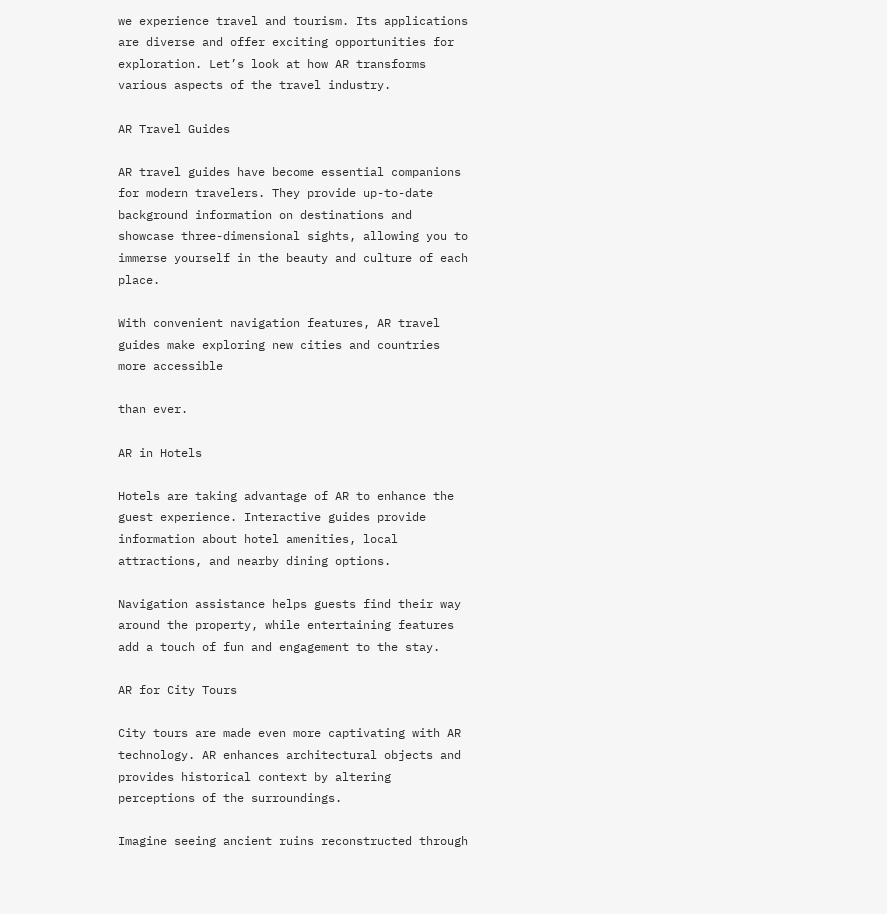we experience travel and tourism. Its applications are diverse and offer exciting opportunities for exploration. Let’s look at how AR transforms various aspects of the travel industry.

AR Travel Guides

AR travel guides have become essential companions for modern travelers. They provide up-to-date background information on destinations and showcase three-dimensional sights, allowing you to immerse yourself in the beauty and culture of each place.

With convenient navigation features, AR travel guides make exploring new cities and countries more accessible

than ever.

AR in Hotels

Hotels are taking advantage of AR to enhance the guest experience. Interactive guides provide information about hotel amenities, local attractions, and nearby dining options.

Navigation assistance helps guests find their way around the property, while entertaining features add a touch of fun and engagement to the stay.

AR for City Tours

City tours are made even more captivating with AR technology. AR enhances architectural objects and provides historical context by altering perceptions of the surroundings.

Imagine seeing ancient ruins reconstructed through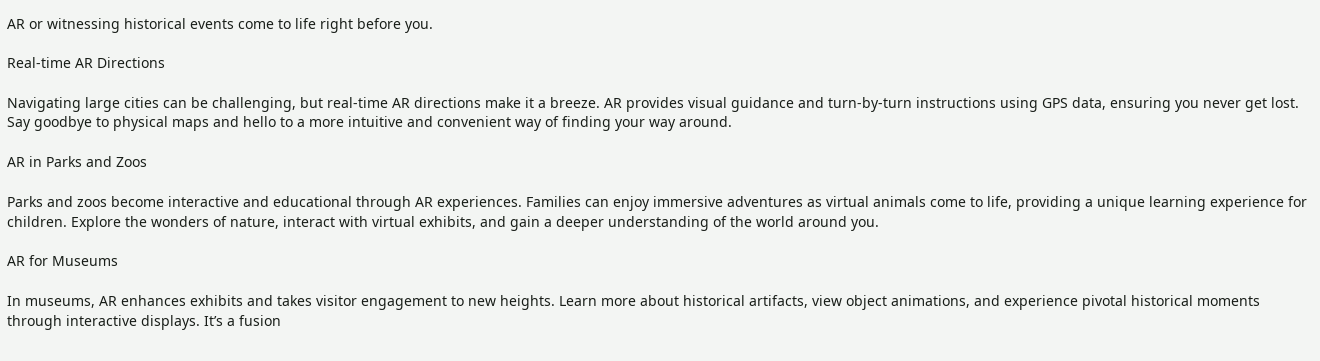AR or witnessing historical events come to life right before you.

Real-time AR Directions

Navigating large cities can be challenging, but real-time AR directions make it a breeze. AR provides visual guidance and turn-by-turn instructions using GPS data, ensuring you never get lost. Say goodbye to physical maps and hello to a more intuitive and convenient way of finding your way around.

AR in Parks and Zoos

Parks and zoos become interactive and educational through AR experiences. Families can enjoy immersive adventures as virtual animals come to life, providing a unique learning experience for children. Explore the wonders of nature, interact with virtual exhibits, and gain a deeper understanding of the world around you.

AR for Museums

In museums, AR enhances exhibits and takes visitor engagement to new heights. Learn more about historical artifacts, view object animations, and experience pivotal historical moments through interactive displays. It’s a fusion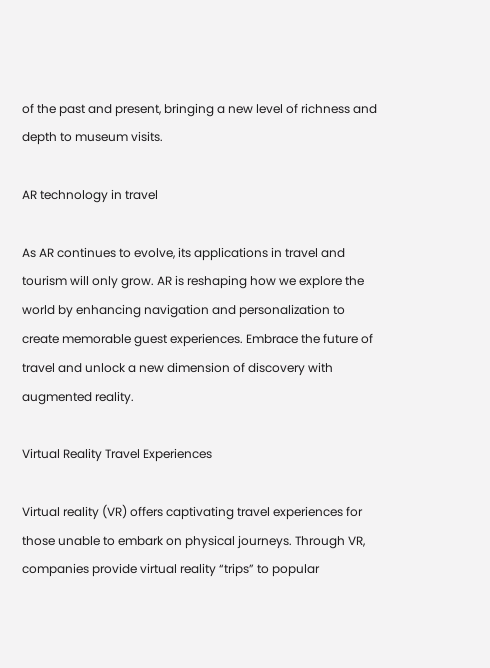of the past and present, bringing a new level of richness and depth to museum visits.

AR technology in travel

As AR continues to evolve, its applications in travel and tourism will only grow. AR is reshaping how we explore the world by enhancing navigation and personalization to create memorable guest experiences. Embrace the future of travel and unlock a new dimension of discovery with augmented reality.

Virtual Reality Travel Experiences

Virtual reality (VR) offers captivating travel experiences for those unable to embark on physical journeys. Through VR, companies provide virtual reality “trips” to popular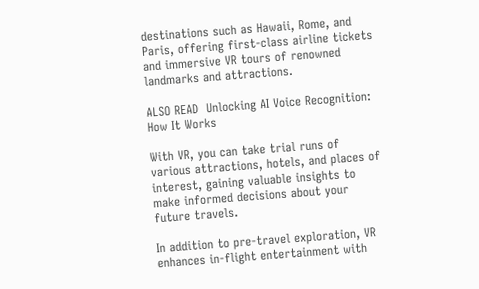destinations such as Hawaii, Rome, and Paris, offering first-class airline tickets and immersive VR tours of renowned landmarks and attractions.

ALSO READ  Unlocking AI Voice Recognition: How It Works

With VR, you can take trial runs of various attractions, hotels, and places of interest, gaining valuable insights to make informed decisions about your future travels.

In addition to pre-travel exploration, VR enhances in-flight entertainment with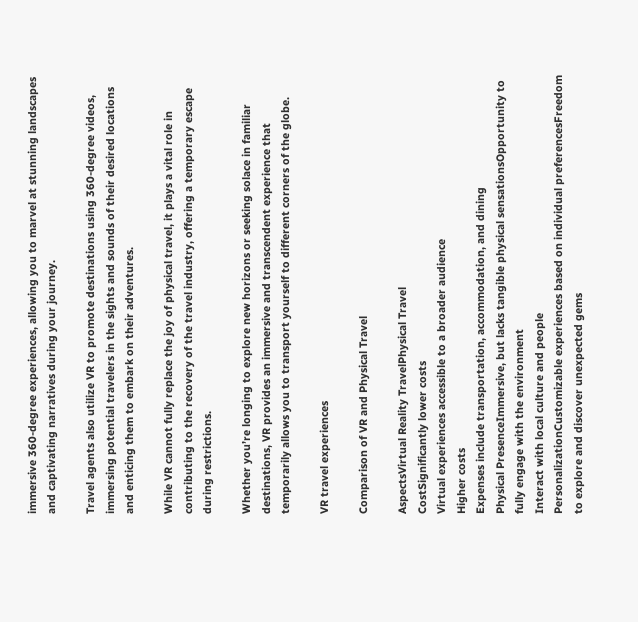immersive 360-degree experiences, allowing you to marvel at stunning landscapes and captivating narratives during your journey.

Travel agents also utilize VR to promote destinations using 360-degree videos, immersing potential travelers in the sights and sounds of their desired locations and enticing them to embark on their adventures.

While VR cannot fully replace the joy of physical travel, it plays a vital role in contributing to the recovery of the travel industry, offering a temporary escape during restrictions.

Whether you’re longing to explore new horizons or seeking solace in familiar destinations, VR provides an immersive and transcendent experience that temporarily allows you to transport yourself to different corners of the globe.

VR travel experiences

Comparison of VR and Physical Travel

AspectsVirtual Reality TravelPhysical Travel
CostSignificantly lower costs
Virtual experiences accessible to a broader audience
Higher costs
Expenses include transportation, accommodation, and dining
Physical PresenceImmersive, but lacks tangible physical sensationsOpportunity to fully engage with the environment
Interact with local culture and people
PersonalizationCustomizable experiences based on individual preferencesFreedom to explore and discover unexpected gems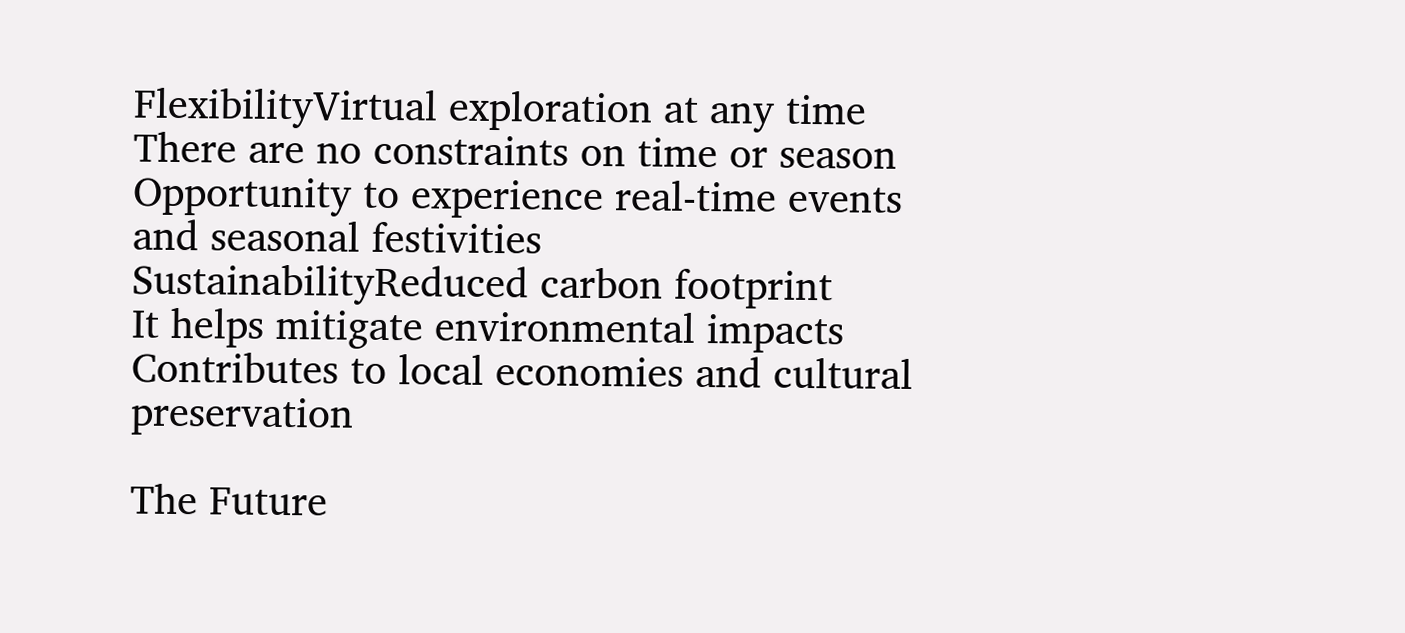FlexibilityVirtual exploration at any time
There are no constraints on time or season
Opportunity to experience real-time events and seasonal festivities
SustainabilityReduced carbon footprint
It helps mitigate environmental impacts
Contributes to local economies and cultural preservation

The Future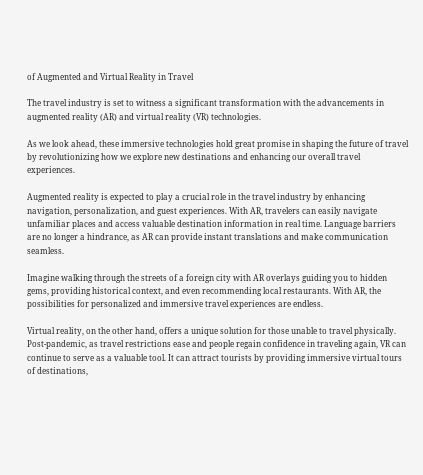of Augmented and Virtual Reality in Travel

The travel industry is set to witness a significant transformation with the advancements in augmented reality (AR) and virtual reality (VR) technologies.

As we look ahead, these immersive technologies hold great promise in shaping the future of travel by revolutionizing how we explore new destinations and enhancing our overall travel experiences.

Augmented reality is expected to play a crucial role in the travel industry by enhancing navigation, personalization, and guest experiences. With AR, travelers can easily navigate unfamiliar places and access valuable destination information in real time. Language barriers are no longer a hindrance, as AR can provide instant translations and make communication seamless.

Imagine walking through the streets of a foreign city with AR overlays guiding you to hidden gems, providing historical context, and even recommending local restaurants. With AR, the possibilities for personalized and immersive travel experiences are endless.

Virtual reality, on the other hand, offers a unique solution for those unable to travel physically. Post-pandemic, as travel restrictions ease and people regain confidence in traveling again, VR can continue to serve as a valuable tool. It can attract tourists by providing immersive virtual tours of destinations,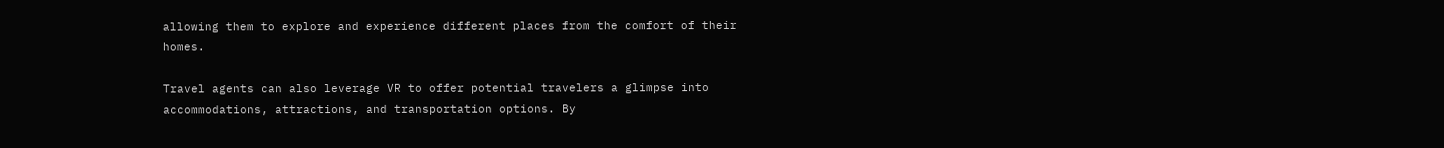allowing them to explore and experience different places from the comfort of their homes.

Travel agents can also leverage VR to offer potential travelers a glimpse into accommodations, attractions, and transportation options. By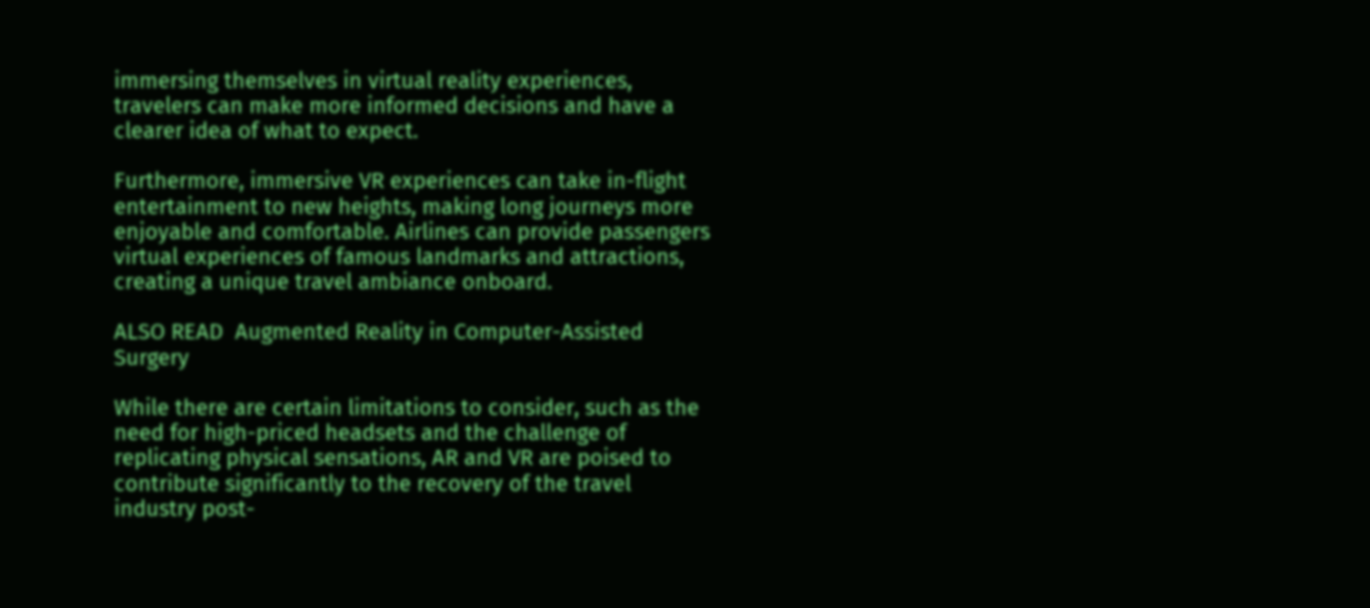immersing themselves in virtual reality experiences, travelers can make more informed decisions and have a clearer idea of what to expect.

Furthermore, immersive VR experiences can take in-flight entertainment to new heights, making long journeys more enjoyable and comfortable. Airlines can provide passengers virtual experiences of famous landmarks and attractions, creating a unique travel ambiance onboard.

ALSO READ  Augmented Reality in Computer-Assisted Surgery

While there are certain limitations to consider, such as the need for high-priced headsets and the challenge of replicating physical sensations, AR and VR are poised to contribute significantly to the recovery of the travel industry post-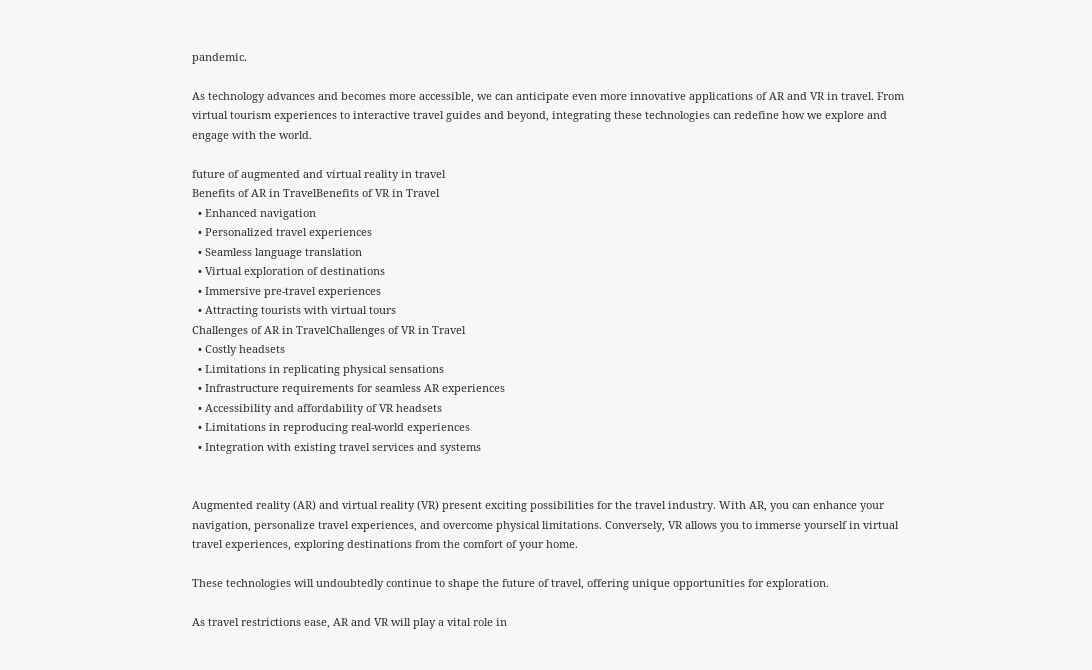pandemic.

As technology advances and becomes more accessible, we can anticipate even more innovative applications of AR and VR in travel. From virtual tourism experiences to interactive travel guides and beyond, integrating these technologies can redefine how we explore and engage with the world.

future of augmented and virtual reality in travel
Benefits of AR in TravelBenefits of VR in Travel
  • Enhanced navigation
  • Personalized travel experiences
  • Seamless language translation
  • Virtual exploration of destinations
  • Immersive pre-travel experiences
  • Attracting tourists with virtual tours
Challenges of AR in TravelChallenges of VR in Travel
  • Costly headsets
  • Limitations in replicating physical sensations
  • Infrastructure requirements for seamless AR experiences
  • Accessibility and affordability of VR headsets
  • Limitations in reproducing real-world experiences
  • Integration with existing travel services and systems


Augmented reality (AR) and virtual reality (VR) present exciting possibilities for the travel industry. With AR, you can enhance your navigation, personalize travel experiences, and overcome physical limitations. Conversely, VR allows you to immerse yourself in virtual travel experiences, exploring destinations from the comfort of your home.

These technologies will undoubtedly continue to shape the future of travel, offering unique opportunities for exploration.

As travel restrictions ease, AR and VR will play a vital role in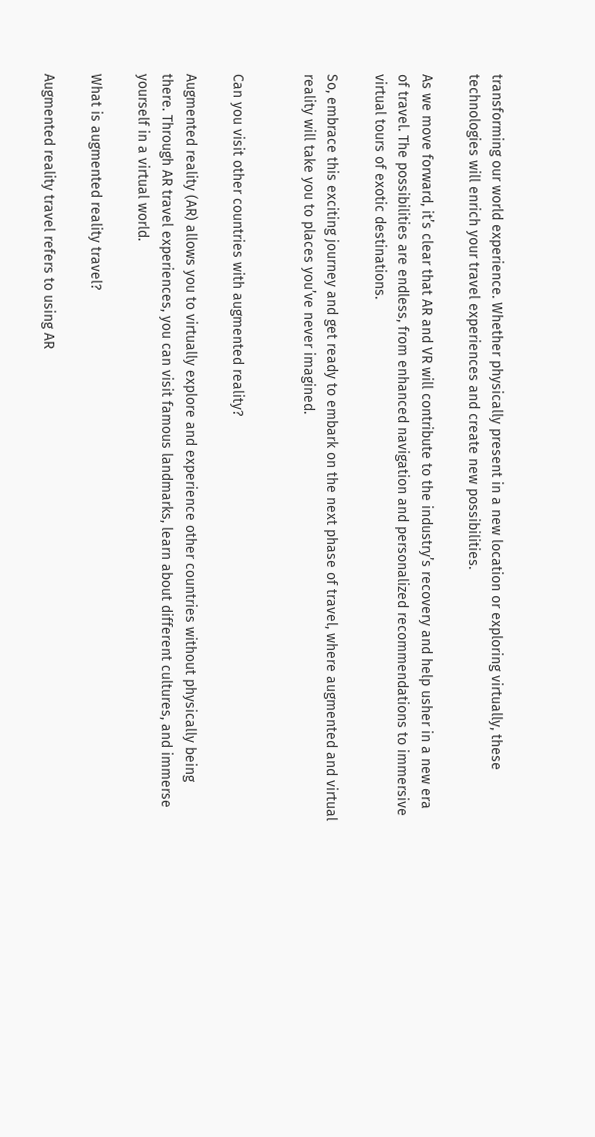transforming our world experience. Whether physically present in a new location or exploring virtually, these technologies will enrich your travel experiences and create new possibilities.

As we move forward, it’s clear that AR and VR will contribute to the industry’s recovery and help usher in a new era of travel. The possibilities are endless, from enhanced navigation and personalized recommendations to immersive virtual tours of exotic destinations.

So, embrace this exciting journey and get ready to embark on the next phase of travel, where augmented and virtual reality will take you to places you’ve never imagined.


Can you visit other countries with augmented reality?

Augmented reality (AR) allows you to virtually explore and experience other countries without physically being there. Through AR travel experiences, you can visit famous landmarks, learn about different cultures, and immerse yourself in a virtual world.

What is augmented reality travel?

Augmented reality travel refers to using AR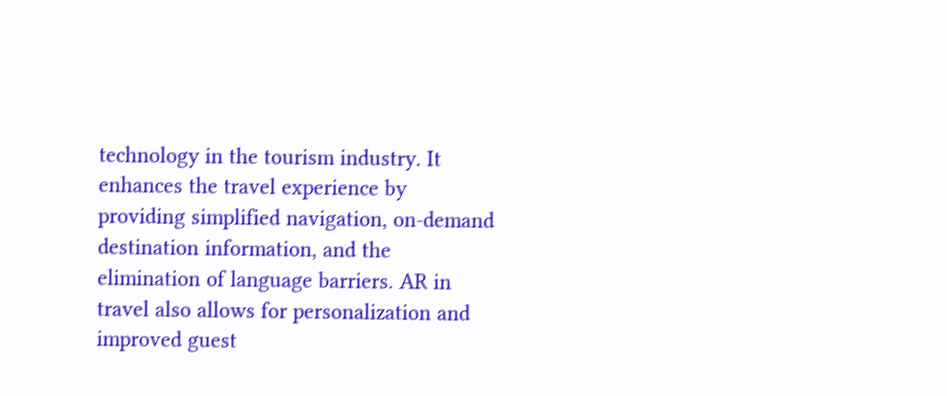technology in the tourism industry. It enhances the travel experience by providing simplified navigation, on-demand destination information, and the elimination of language barriers. AR in travel also allows for personalization and improved guest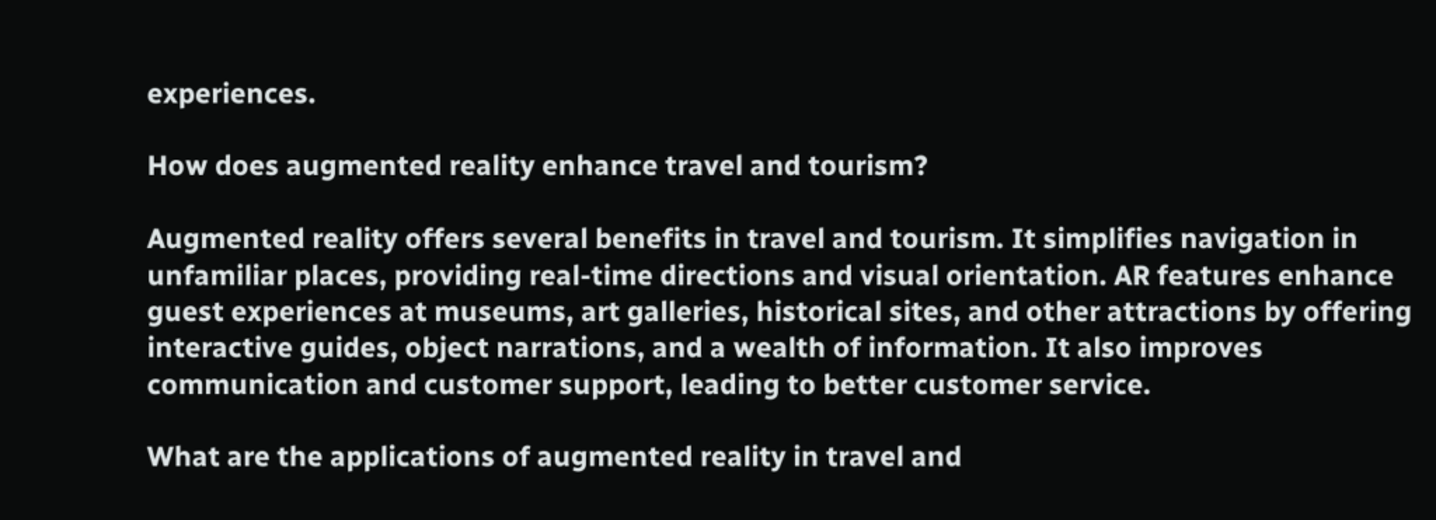experiences.

How does augmented reality enhance travel and tourism?

Augmented reality offers several benefits in travel and tourism. It simplifies navigation in unfamiliar places, providing real-time directions and visual orientation. AR features enhance guest experiences at museums, art galleries, historical sites, and other attractions by offering interactive guides, object narrations, and a wealth of information. It also improves communication and customer support, leading to better customer service.

What are the applications of augmented reality in travel and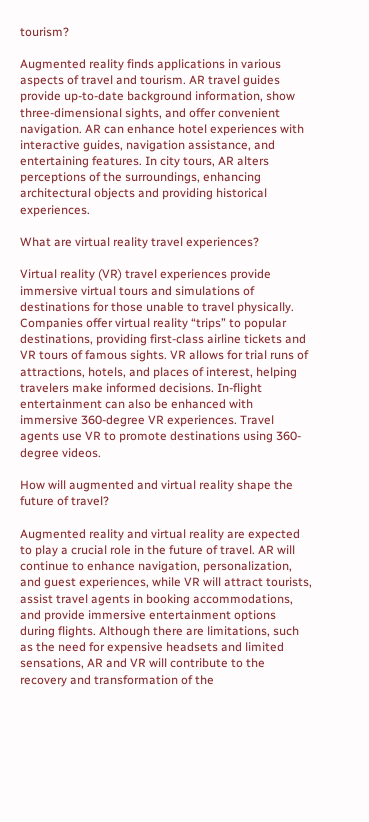tourism?

Augmented reality finds applications in various aspects of travel and tourism. AR travel guides provide up-to-date background information, show three-dimensional sights, and offer convenient navigation. AR can enhance hotel experiences with interactive guides, navigation assistance, and entertaining features. In city tours, AR alters perceptions of the surroundings, enhancing architectural objects and providing historical experiences.

What are virtual reality travel experiences?

Virtual reality (VR) travel experiences provide immersive virtual tours and simulations of destinations for those unable to travel physically. Companies offer virtual reality “trips” to popular destinations, providing first-class airline tickets and VR tours of famous sights. VR allows for trial runs of attractions, hotels, and places of interest, helping travelers make informed decisions. In-flight entertainment can also be enhanced with immersive 360-degree VR experiences. Travel agents use VR to promote destinations using 360-degree videos.

How will augmented and virtual reality shape the future of travel?

Augmented reality and virtual reality are expected to play a crucial role in the future of travel. AR will continue to enhance navigation, personalization, and guest experiences, while VR will attract tourists, assist travel agents in booking accommodations, and provide immersive entertainment options during flights. Although there are limitations, such as the need for expensive headsets and limited sensations, AR and VR will contribute to the recovery and transformation of the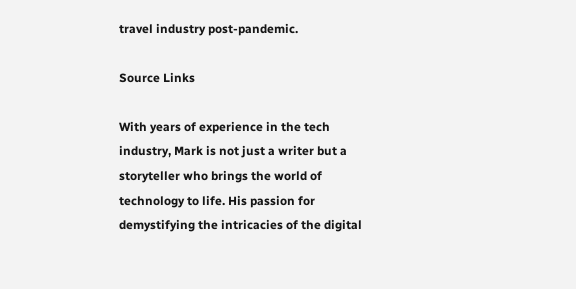travel industry post-pandemic.

Source Links

With years of experience in the tech industry, Mark is not just a writer but a storyteller who brings the world of technology to life. His passion for demystifying the intricacies of the digital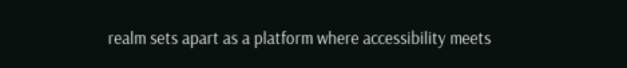realm sets apart as a platform where accessibility meets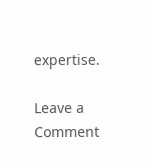expertise.

Leave a Comment